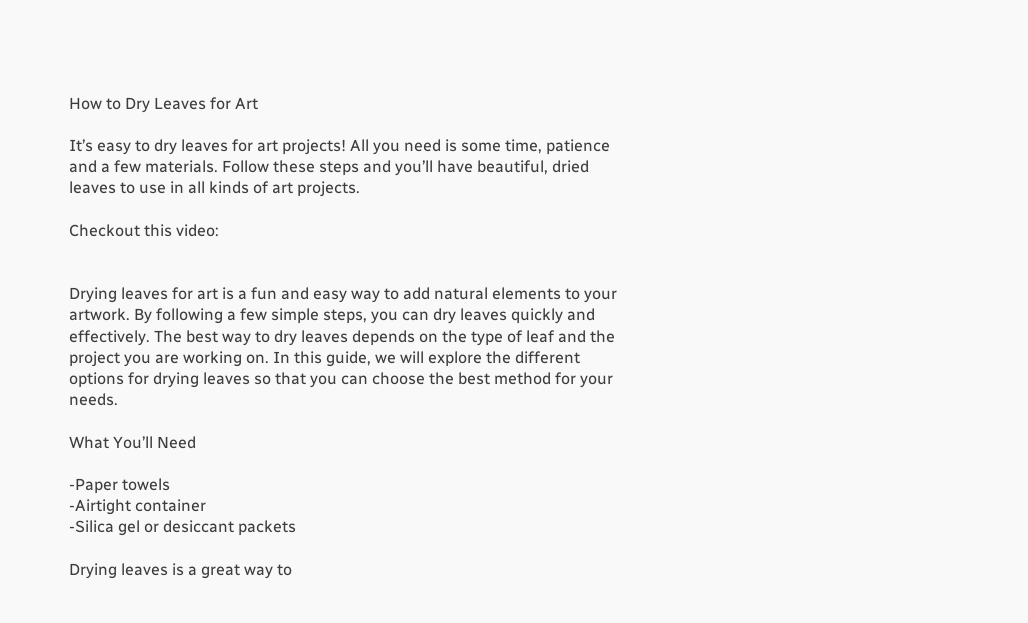How to Dry Leaves for Art

It’s easy to dry leaves for art projects! All you need is some time, patience and a few materials. Follow these steps and you’ll have beautiful, dried leaves to use in all kinds of art projects.

Checkout this video:


Drying leaves for art is a fun and easy way to add natural elements to your artwork. By following a few simple steps, you can dry leaves quickly and effectively. The best way to dry leaves depends on the type of leaf and the project you are working on. In this guide, we will explore the different options for drying leaves so that you can choose the best method for your needs.

What You’ll Need

-Paper towels
-Airtight container
-Silica gel or desiccant packets

Drying leaves is a great way to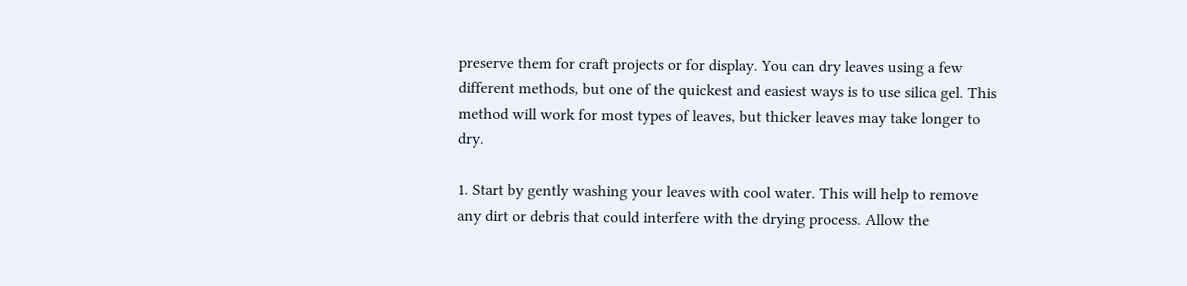preserve them for craft projects or for display. You can dry leaves using a few different methods, but one of the quickest and easiest ways is to use silica gel. This method will work for most types of leaves, but thicker leaves may take longer to dry.

1. Start by gently washing your leaves with cool water. This will help to remove any dirt or debris that could interfere with the drying process. Allow the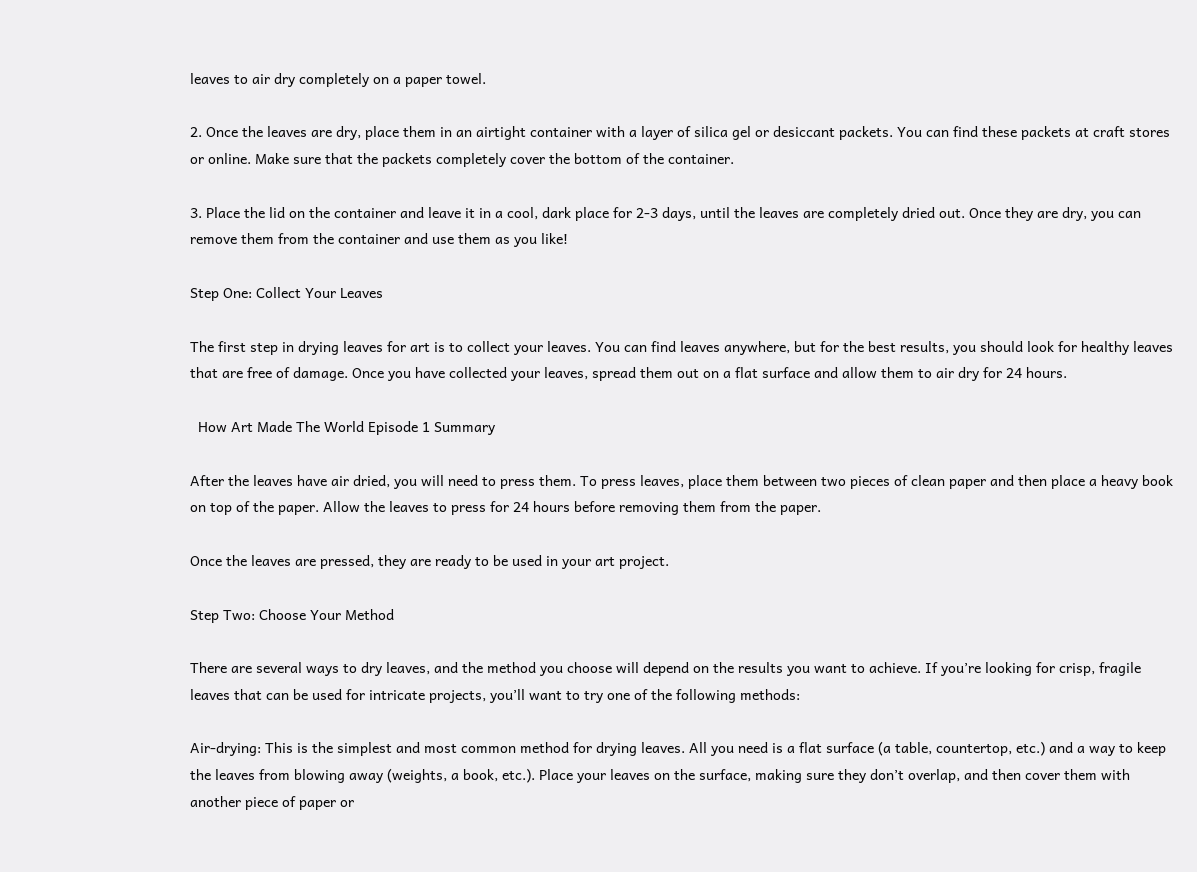leaves to air dry completely on a paper towel.

2. Once the leaves are dry, place them in an airtight container with a layer of silica gel or desiccant packets. You can find these packets at craft stores or online. Make sure that the packets completely cover the bottom of the container.

3. Place the lid on the container and leave it in a cool, dark place for 2-3 days, until the leaves are completely dried out. Once they are dry, you can remove them from the container and use them as you like!

Step One: Collect Your Leaves

The first step in drying leaves for art is to collect your leaves. You can find leaves anywhere, but for the best results, you should look for healthy leaves that are free of damage. Once you have collected your leaves, spread them out on a flat surface and allow them to air dry for 24 hours.

  How Art Made The World Episode 1 Summary

After the leaves have air dried, you will need to press them. To press leaves, place them between two pieces of clean paper and then place a heavy book on top of the paper. Allow the leaves to press for 24 hours before removing them from the paper.

Once the leaves are pressed, they are ready to be used in your art project.

Step Two: Choose Your Method

There are several ways to dry leaves, and the method you choose will depend on the results you want to achieve. If you’re looking for crisp, fragile leaves that can be used for intricate projects, you’ll want to try one of the following methods:

Air-drying: This is the simplest and most common method for drying leaves. All you need is a flat surface (a table, countertop, etc.) and a way to keep the leaves from blowing away (weights, a book, etc.). Place your leaves on the surface, making sure they don’t overlap, and then cover them with another piece of paper or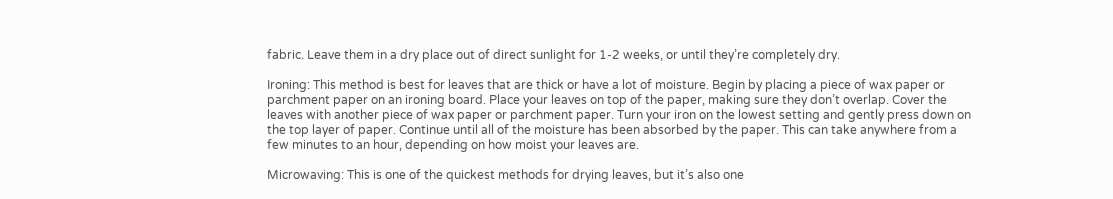fabric. Leave them in a dry place out of direct sunlight for 1-2 weeks, or until they’re completely dry.

Ironing: This method is best for leaves that are thick or have a lot of moisture. Begin by placing a piece of wax paper or parchment paper on an ironing board. Place your leaves on top of the paper, making sure they don’t overlap. Cover the leaves with another piece of wax paper or parchment paper. Turn your iron on the lowest setting and gently press down on the top layer of paper. Continue until all of the moisture has been absorbed by the paper. This can take anywhere from a few minutes to an hour, depending on how moist your leaves are.

Microwaving: This is one of the quickest methods for drying leaves, but it’s also one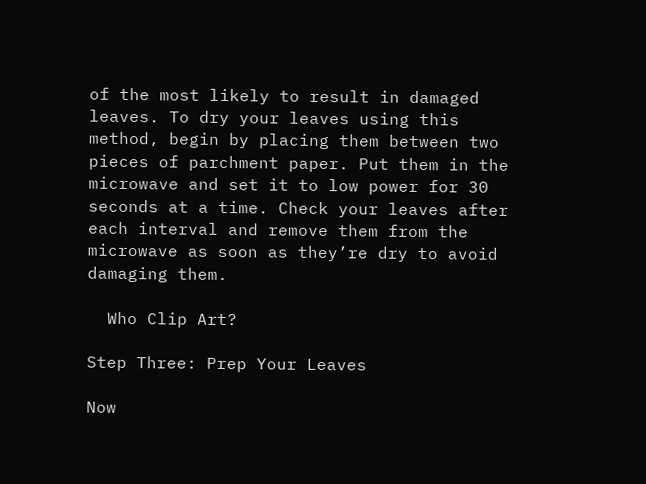of the most likely to result in damaged leaves. To dry your leaves using this method, begin by placing them between two pieces of parchment paper. Put them in the microwave and set it to low power for 30 seconds at a time. Check your leaves after each interval and remove them from the microwave as soon as they’re dry to avoid damaging them.

  Who Clip Art?

Step Three: Prep Your Leaves

Now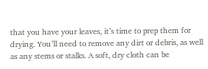that you have your leaves, it’s time to prep them for drying. You’ll need to remove any dirt or debris, as well as any stems or stalks. A soft, dry cloth can be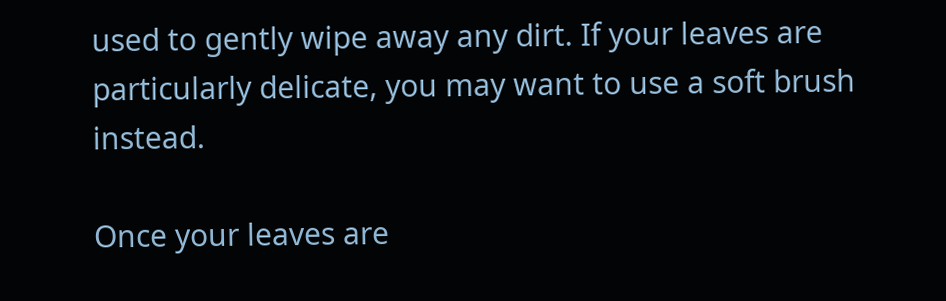used to gently wipe away any dirt. If your leaves are particularly delicate, you may want to use a soft brush instead.

Once your leaves are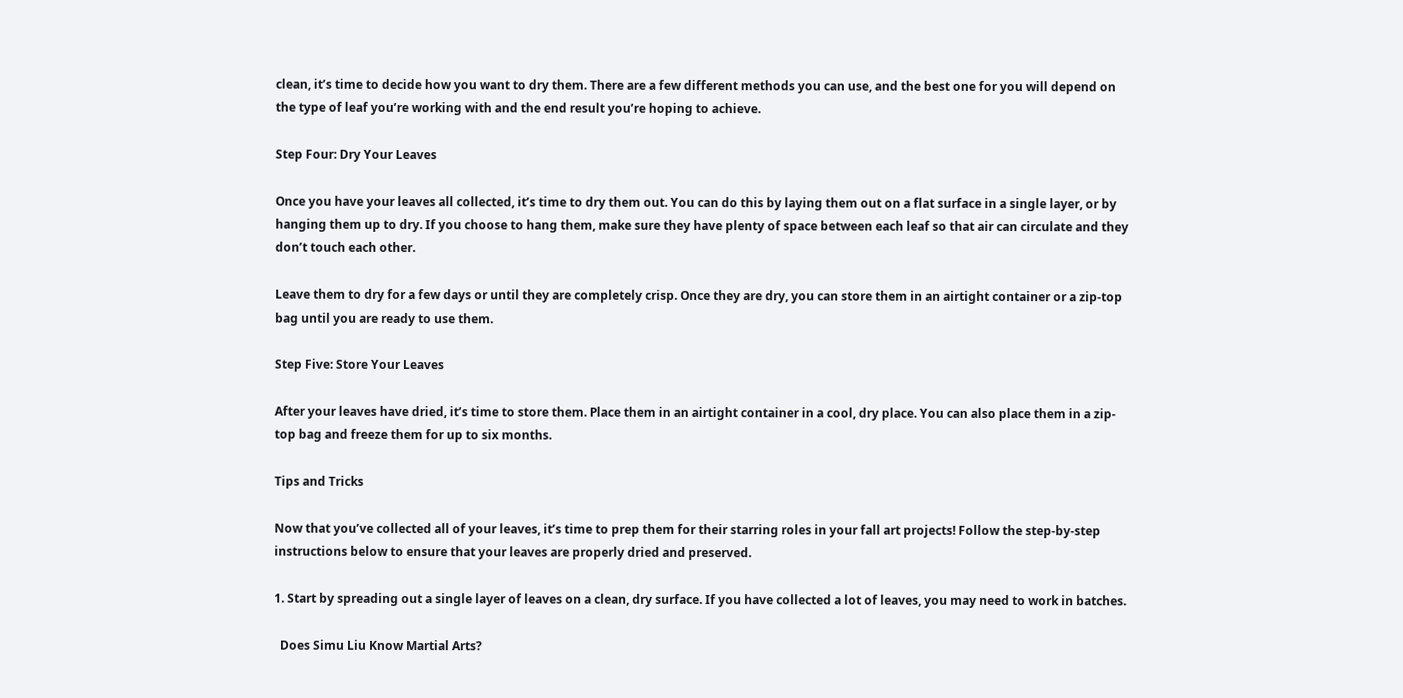clean, it’s time to decide how you want to dry them. There are a few different methods you can use, and the best one for you will depend on the type of leaf you’re working with and the end result you’re hoping to achieve.

Step Four: Dry Your Leaves

Once you have your leaves all collected, it’s time to dry them out. You can do this by laying them out on a flat surface in a single layer, or by hanging them up to dry. If you choose to hang them, make sure they have plenty of space between each leaf so that air can circulate and they don’t touch each other.

Leave them to dry for a few days or until they are completely crisp. Once they are dry, you can store them in an airtight container or a zip-top bag until you are ready to use them.

Step Five: Store Your Leaves

After your leaves have dried, it’s time to store them. Place them in an airtight container in a cool, dry place. You can also place them in a zip-top bag and freeze them for up to six months.

Tips and Tricks

Now that you’ve collected all of your leaves, it’s time to prep them for their starring roles in your fall art projects! Follow the step-by-step instructions below to ensure that your leaves are properly dried and preserved.

1. Start by spreading out a single layer of leaves on a clean, dry surface. If you have collected a lot of leaves, you may need to work in batches.

  Does Simu Liu Know Martial Arts?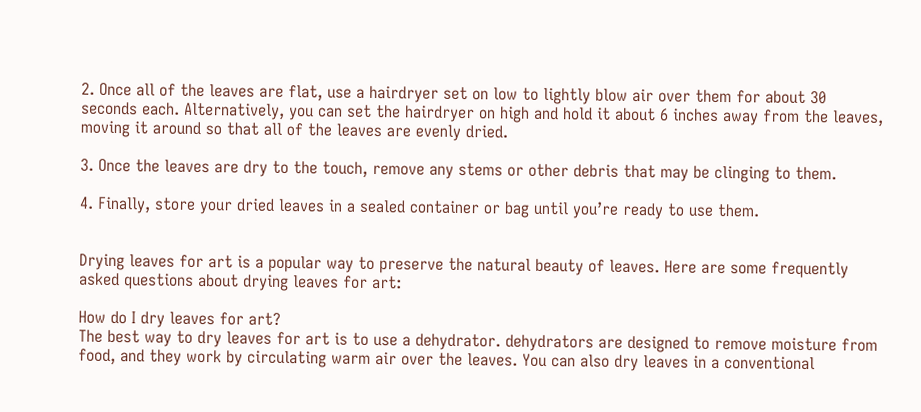2. Once all of the leaves are flat, use a hairdryer set on low to lightly blow air over them for about 30 seconds each. Alternatively, you can set the hairdryer on high and hold it about 6 inches away from the leaves, moving it around so that all of the leaves are evenly dried.

3. Once the leaves are dry to the touch, remove any stems or other debris that may be clinging to them.

4. Finally, store your dried leaves in a sealed container or bag until you’re ready to use them.


Drying leaves for art is a popular way to preserve the natural beauty of leaves. Here are some frequently asked questions about drying leaves for art:

How do I dry leaves for art?
The best way to dry leaves for art is to use a dehydrator. dehydrators are designed to remove moisture from food, and they work by circulating warm air over the leaves. You can also dry leaves in a conventional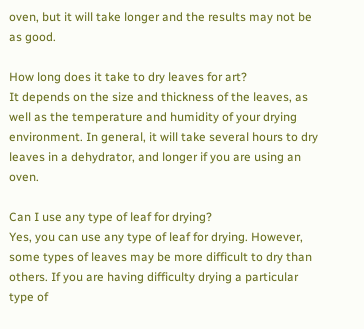oven, but it will take longer and the results may not be as good.

How long does it take to dry leaves for art?
It depends on the size and thickness of the leaves, as well as the temperature and humidity of your drying environment. In general, it will take several hours to dry leaves in a dehydrator, and longer if you are using an oven.

Can I use any type of leaf for drying?
Yes, you can use any type of leaf for drying. However, some types of leaves may be more difficult to dry than others. If you are having difficulty drying a particular type of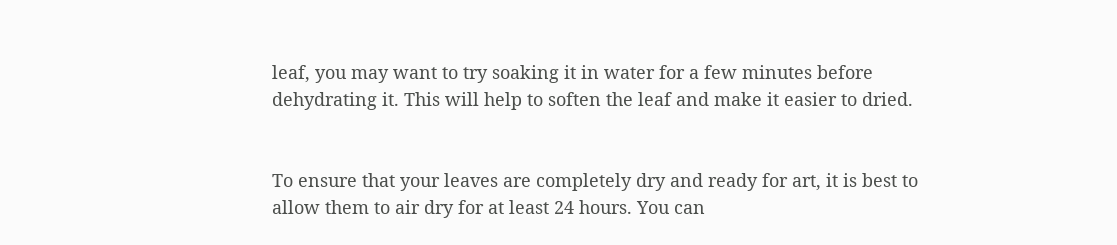leaf, you may want to try soaking it in water for a few minutes before dehydrating it. This will help to soften the leaf and make it easier to dried.


To ensure that your leaves are completely dry and ready for art, it is best to allow them to air dry for at least 24 hours. You can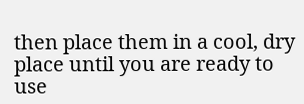then place them in a cool, dry place until you are ready to use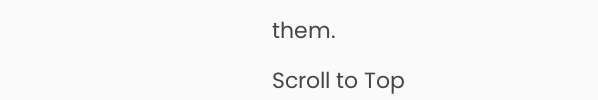them.

Scroll to Top